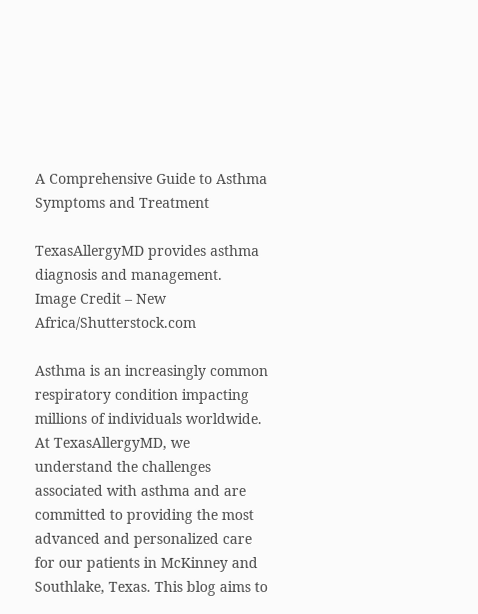A Comprehensive Guide to Asthma Symptoms and Treatment

TexasAllergyMD provides asthma diagnosis and management.
Image Credit – New Africa/Shutterstock.com

Asthma is an increasingly common respiratory condition impacting millions of individuals worldwide. At TexasAllergyMD, we understand the challenges associated with asthma and are committed to providing the most advanced and personalized care for our patients in McKinney and Southlake, Texas. This blog aims to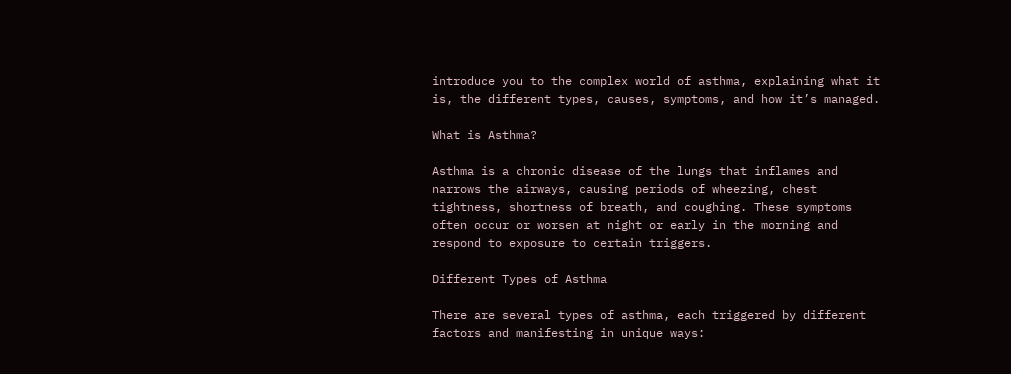introduce you to the complex world of asthma, explaining what it is, the different types, causes, symptoms, and how it’s managed.

What is Asthma?

Asthma is a chronic disease of the lungs that inflames and narrows the airways, causing periods of wheezing, chest tightness, shortness of breath, and coughing. These symptoms often occur or worsen at night or early in the morning and respond to exposure to certain triggers.

Different Types of Asthma

There are several types of asthma, each triggered by different factors and manifesting in unique ways: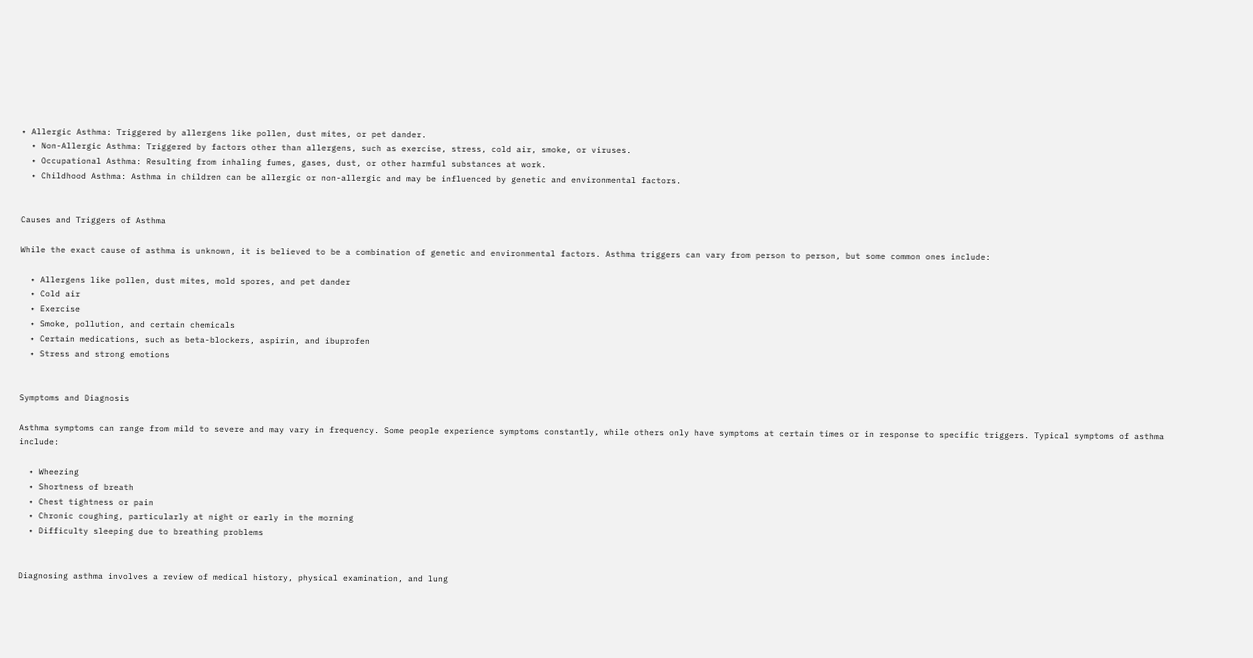• Allergic Asthma: Triggered by allergens like pollen, dust mites, or pet dander.
  • Non-Allergic Asthma: Triggered by factors other than allergens, such as exercise, stress, cold air, smoke, or viruses.
  • Occupational Asthma: Resulting from inhaling fumes, gases, dust, or other harmful substances at work.
  • Childhood Asthma: Asthma in children can be allergic or non-allergic and may be influenced by genetic and environmental factors.


Causes and Triggers of Asthma

While the exact cause of asthma is unknown, it is believed to be a combination of genetic and environmental factors. Asthma triggers can vary from person to person, but some common ones include:

  • Allergens like pollen, dust mites, mold spores, and pet dander
  • Cold air
  • Exercise
  • Smoke, pollution, and certain chemicals
  • Certain medications, such as beta-blockers, aspirin, and ibuprofen
  • Stress and strong emotions


Symptoms and Diagnosis

Asthma symptoms can range from mild to severe and may vary in frequency. Some people experience symptoms constantly, while others only have symptoms at certain times or in response to specific triggers. Typical symptoms of asthma include:

  • Wheezing
  • Shortness of breath
  • Chest tightness or pain
  • Chronic coughing, particularly at night or early in the morning
  • Difficulty sleeping due to breathing problems


Diagnosing asthma involves a review of medical history, physical examination, and lung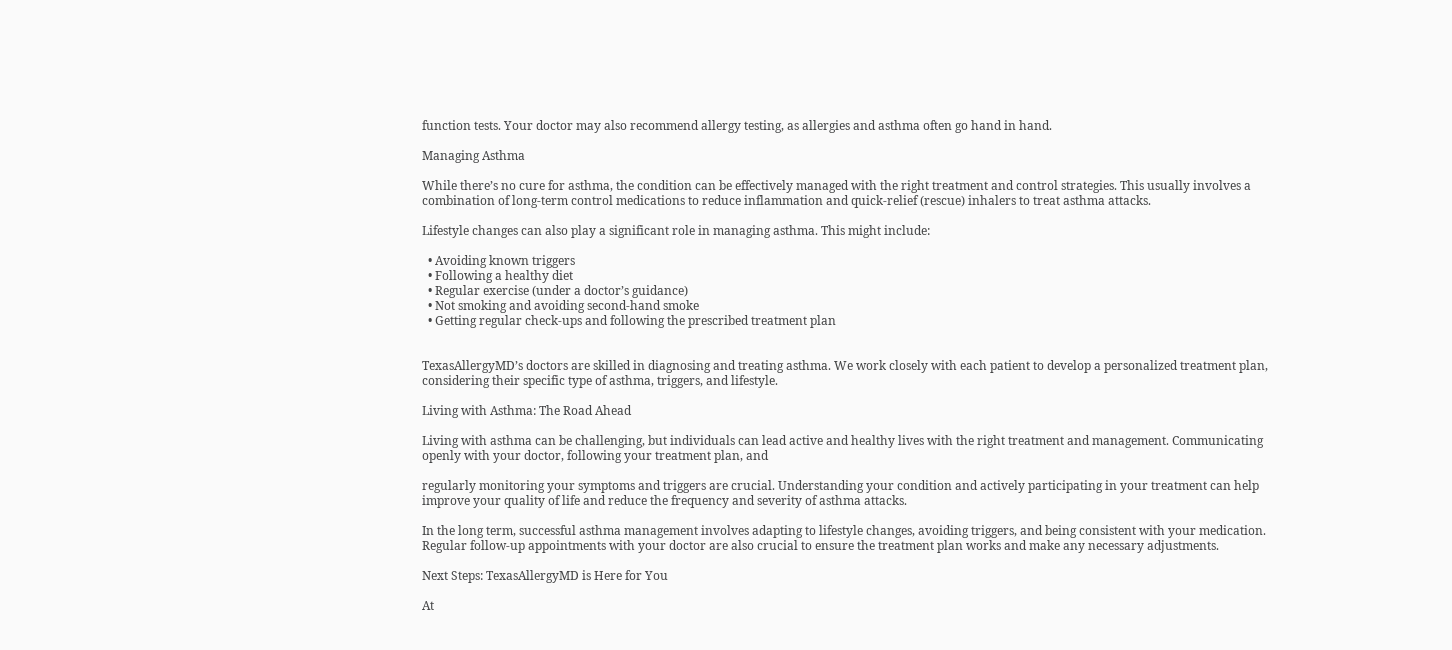function tests. Your doctor may also recommend allergy testing, as allergies and asthma often go hand in hand.

Managing Asthma

While there’s no cure for asthma, the condition can be effectively managed with the right treatment and control strategies. This usually involves a combination of long-term control medications to reduce inflammation and quick-relief (rescue) inhalers to treat asthma attacks.

Lifestyle changes can also play a significant role in managing asthma. This might include:

  • Avoiding known triggers
  • Following a healthy diet
  • Regular exercise (under a doctor’s guidance)
  • Not smoking and avoiding second-hand smoke
  • Getting regular check-ups and following the prescribed treatment plan


TexasAllergyMD’s doctors are skilled in diagnosing and treating asthma. We work closely with each patient to develop a personalized treatment plan, considering their specific type of asthma, triggers, and lifestyle.

Living with Asthma: The Road Ahead

Living with asthma can be challenging, but individuals can lead active and healthy lives with the right treatment and management. Communicating openly with your doctor, following your treatment plan, and

regularly monitoring your symptoms and triggers are crucial. Understanding your condition and actively participating in your treatment can help improve your quality of life and reduce the frequency and severity of asthma attacks.

In the long term, successful asthma management involves adapting to lifestyle changes, avoiding triggers, and being consistent with your medication. Regular follow-up appointments with your doctor are also crucial to ensure the treatment plan works and make any necessary adjustments.

Next Steps: TexasAllergyMD is Here for You

At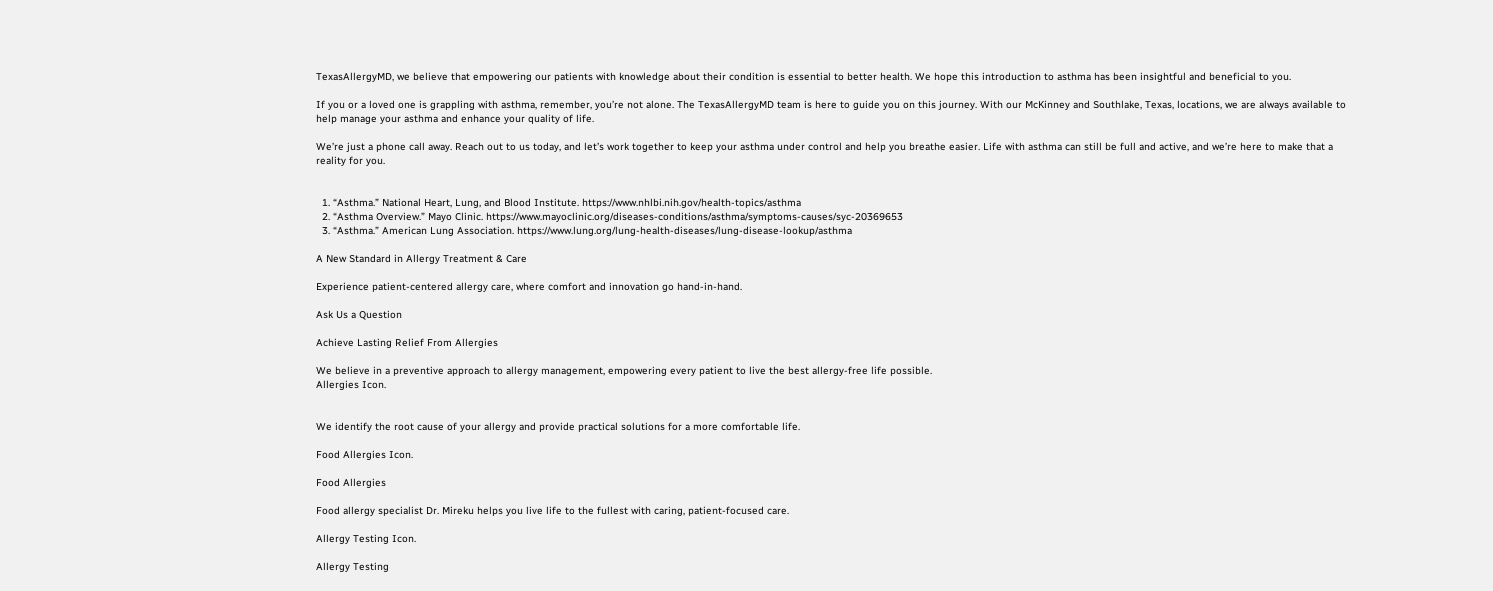TexasAllergyMD, we believe that empowering our patients with knowledge about their condition is essential to better health. We hope this introduction to asthma has been insightful and beneficial to you.

If you or a loved one is grappling with asthma, remember, you’re not alone. The TexasAllergyMD team is here to guide you on this journey. With our McKinney and Southlake, Texas, locations, we are always available to help manage your asthma and enhance your quality of life.

We’re just a phone call away. Reach out to us today, and let’s work together to keep your asthma under control and help you breathe easier. Life with asthma can still be full and active, and we’re here to make that a reality for you.


  1. “Asthma.” National Heart, Lung, and Blood Institute. https://www.nhlbi.nih.gov/health-topics/asthma
  2. “Asthma Overview.” Mayo Clinic. https://www.mayoclinic.org/diseases-conditions/asthma/symptoms-causes/syc-20369653
  3. “Asthma.” American Lung Association. https://www.lung.org/lung-health-diseases/lung-disease-lookup/asthma

A New Standard in Allergy Treatment & Care

Experience patient-centered allergy care, where comfort and innovation go hand-in-hand.

Ask Us a Question

Achieve Lasting Relief From Allergies

We believe in a preventive approach to allergy management, empowering every patient to live the best allergy-free life possible.
Allergies Icon.


We identify the root cause of your allergy and provide practical solutions for a more comfortable life.

Food Allergies Icon.

Food Allergies

Food allergy specialist Dr. Mireku helps you live life to the fullest with caring, patient-focused care.

Allergy Testing Icon.

Allergy Testing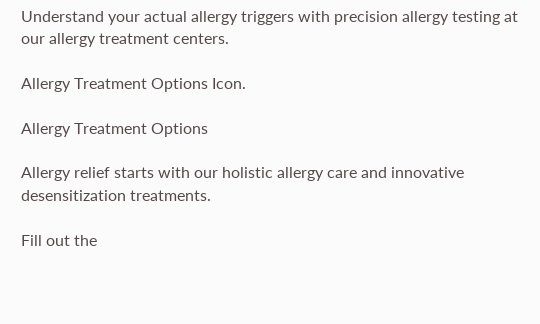Understand your actual allergy triggers with precision allergy testing at our allergy treatment centers.

Allergy Treatment Options Icon.

Allergy Treatment Options

Allergy relief starts with our holistic allergy care and innovative desensitization treatments.

Fill out the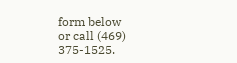form below
or call (469) 375-1525.